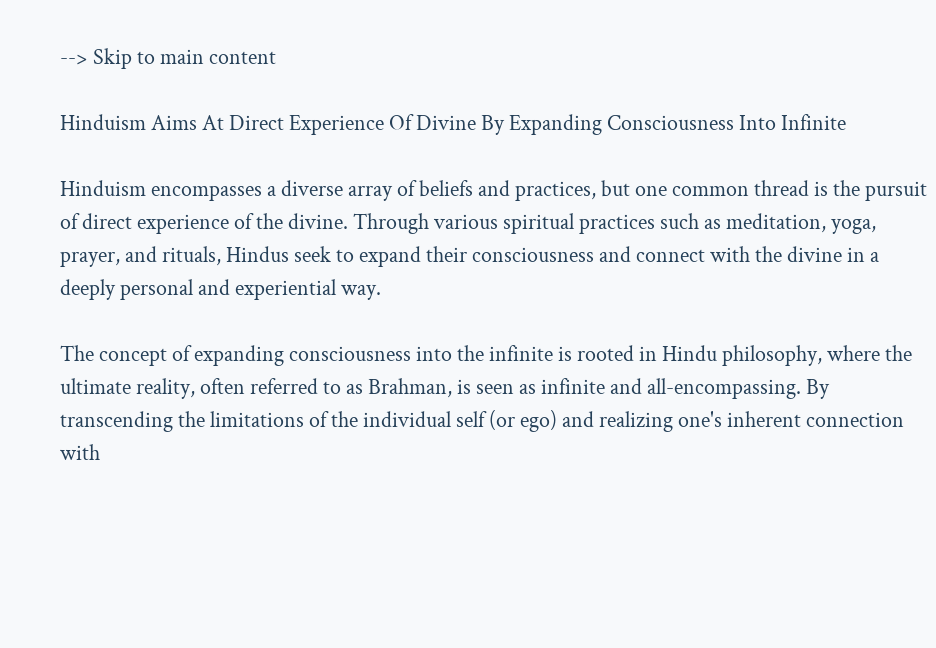--> Skip to main content

Hinduism Aims At Direct Experience Of Divine By Expanding Consciousness Into Infinite

Hinduism encompasses a diverse array of beliefs and practices, but one common thread is the pursuit of direct experience of the divine. Through various spiritual practices such as meditation, yoga, prayer, and rituals, Hindus seek to expand their consciousness and connect with the divine in a deeply personal and experiential way.

The concept of expanding consciousness into the infinite is rooted in Hindu philosophy, where the ultimate reality, often referred to as Brahman, is seen as infinite and all-encompassing. By transcending the limitations of the individual self (or ego) and realizing one's inherent connection with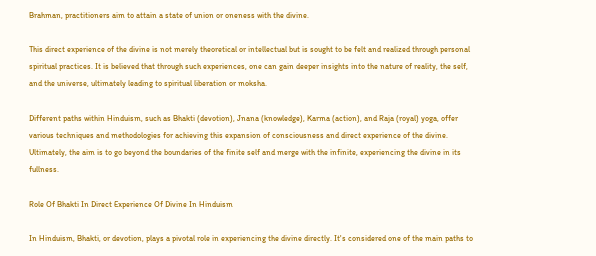Brahman, practitioners aim to attain a state of union or oneness with the divine.

This direct experience of the divine is not merely theoretical or intellectual but is sought to be felt and realized through personal spiritual practices. It is believed that through such experiences, one can gain deeper insights into the nature of reality, the self, and the universe, ultimately leading to spiritual liberation or moksha.

Different paths within Hinduism, such as Bhakti (devotion), Jnana (knowledge), Karma (action), and Raja (royal) yoga, offer various techniques and methodologies for achieving this expansion of consciousness and direct experience of the divine. Ultimately, the aim is to go beyond the boundaries of the finite self and merge with the infinite, experiencing the divine in its fullness.

Role Of Bhakti In Direct Experience Of Divine In Hinduism

In Hinduism, Bhakti, or devotion, plays a pivotal role in experiencing the divine directly. It's considered one of the main paths to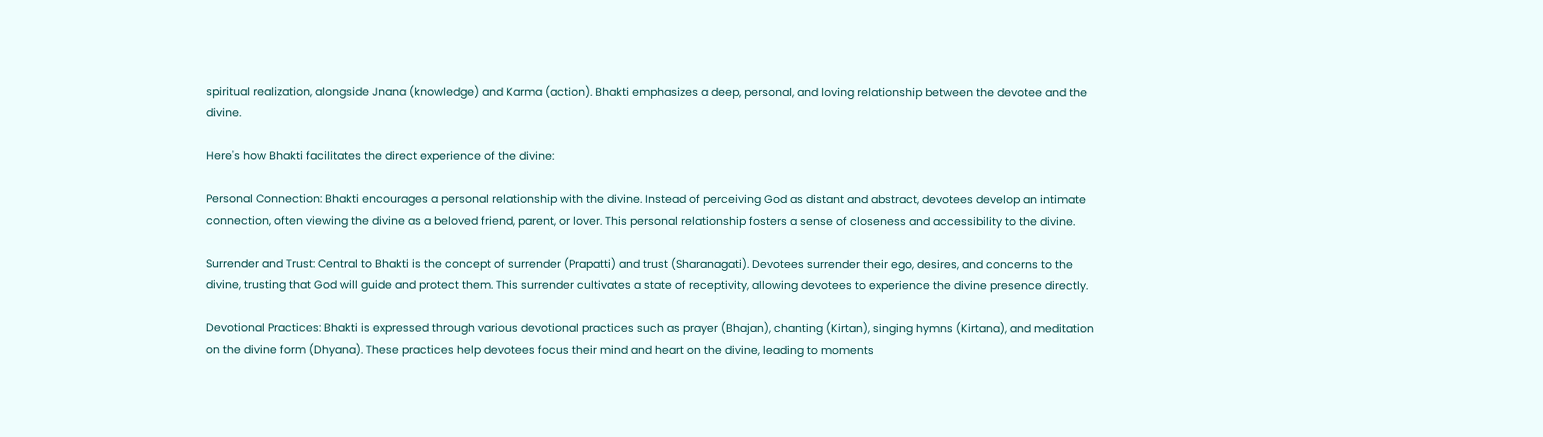spiritual realization, alongside Jnana (knowledge) and Karma (action). Bhakti emphasizes a deep, personal, and loving relationship between the devotee and the divine.

Here's how Bhakti facilitates the direct experience of the divine:

Personal Connection: Bhakti encourages a personal relationship with the divine. Instead of perceiving God as distant and abstract, devotees develop an intimate connection, often viewing the divine as a beloved friend, parent, or lover. This personal relationship fosters a sense of closeness and accessibility to the divine.

Surrender and Trust: Central to Bhakti is the concept of surrender (Prapatti) and trust (Sharanagati). Devotees surrender their ego, desires, and concerns to the divine, trusting that God will guide and protect them. This surrender cultivates a state of receptivity, allowing devotees to experience the divine presence directly.

Devotional Practices: Bhakti is expressed through various devotional practices such as prayer (Bhajan), chanting (Kirtan), singing hymns (Kirtana), and meditation on the divine form (Dhyana). These practices help devotees focus their mind and heart on the divine, leading to moments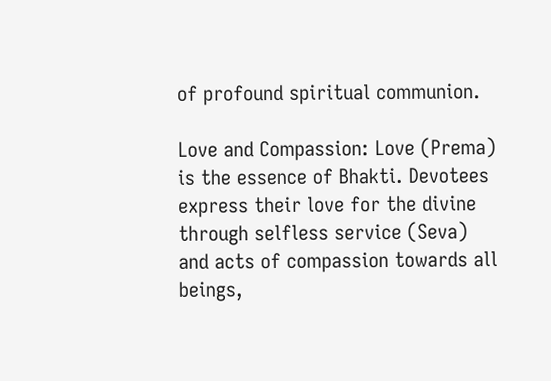of profound spiritual communion.

Love and Compassion: Love (Prema) is the essence of Bhakti. Devotees express their love for the divine through selfless service (Seva) and acts of compassion towards all beings,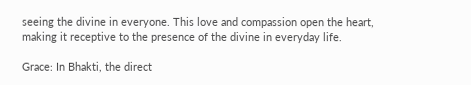seeing the divine in everyone. This love and compassion open the heart, making it receptive to the presence of the divine in everyday life.

Grace: In Bhakti, the direct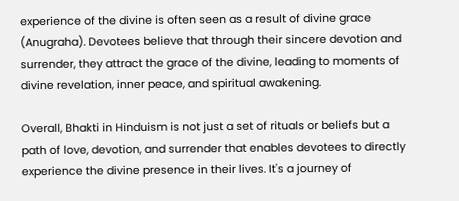experience of the divine is often seen as a result of divine grace (Anugraha). Devotees believe that through their sincere devotion and surrender, they attract the grace of the divine, leading to moments of divine revelation, inner peace, and spiritual awakening.

Overall, Bhakti in Hinduism is not just a set of rituals or beliefs but a path of love, devotion, and surrender that enables devotees to directly experience the divine presence in their lives. It's a journey of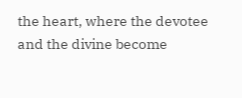the heart, where the devotee and the divine become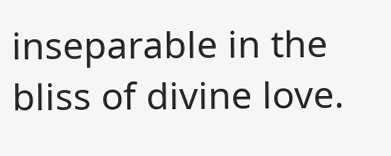inseparable in the bliss of divine love.